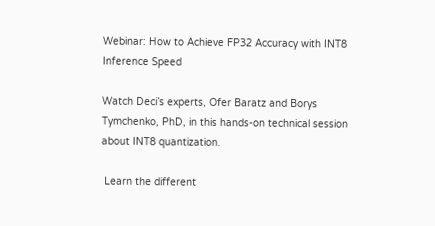Webinar: How to Achieve FP32 Accuracy with INT8 Inference Speed

Watch Deci’s experts, Ofer Baratz and Borys Tymchenko, PhD, in this hands-on technical session about INT8 quantization.

 Learn the different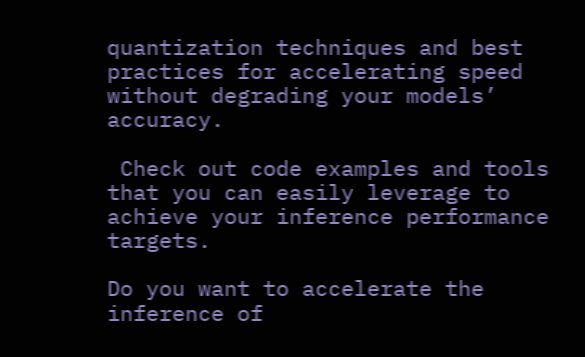quantization techniques and best practices for accelerating speed without degrading your models’ accuracy.

 Check out code examples and tools that you can easily leverage to achieve your inference performance targets.

Do you want to accelerate the inference of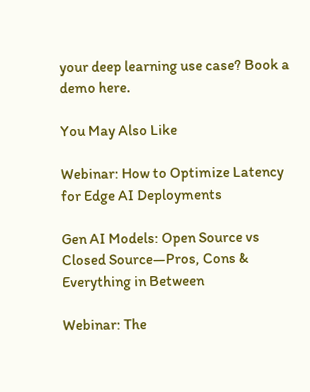your deep learning use case? Book a demo here.

You May Also Like

Webinar: How to Optimize Latency for Edge AI Deployments

Gen AI Models: Open Source vs Closed Source—Pros, Cons & Everything in Between

Webinar: The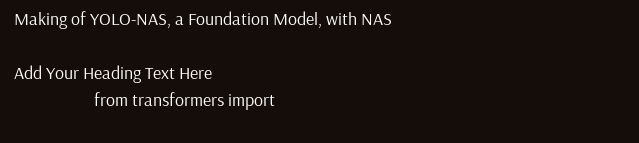Making of YOLO-NAS, a Foundation Model, with NAS

Add Your Heading Text Here
                    from transformers import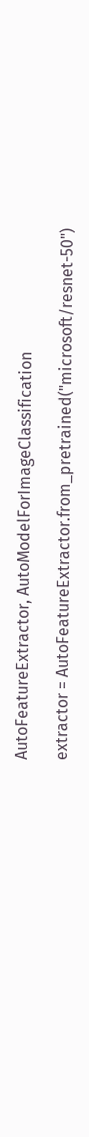AutoFeatureExtractor, AutoModelForImageClassification

extractor = AutoFeatureExtractor.from_pretrained("microsoft/resnet-50")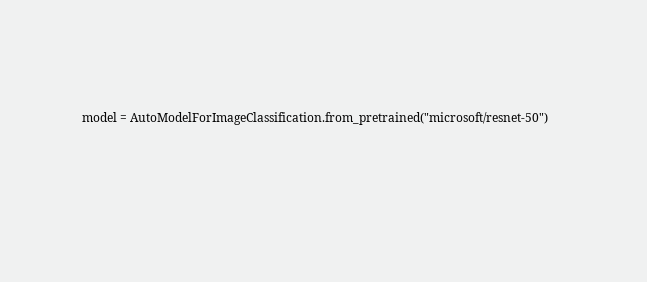model = AutoModelForImageClassification.from_pretrained("microsoft/resnet-50")